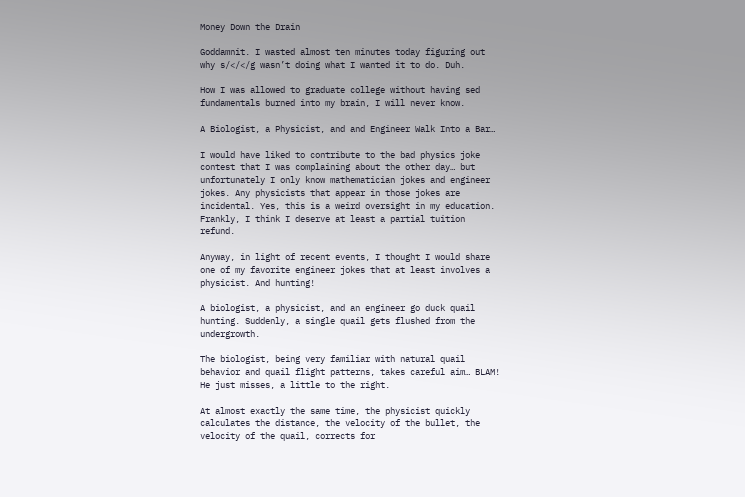Money Down the Drain

Goddamnit. I wasted almost ten minutes today figuring out why s/</</g wasn’t doing what I wanted it to do. Duh.

How I was allowed to graduate college without having sed fundamentals burned into my brain, I will never know.

A Biologist, a Physicist, and and Engineer Walk Into a Bar…

I would have liked to contribute to the bad physics joke contest that I was complaining about the other day… but unfortunately I only know mathematician jokes and engineer jokes. Any physicists that appear in those jokes are incidental. Yes, this is a weird oversight in my education. Frankly, I think I deserve at least a partial tuition refund.

Anyway, in light of recent events, I thought I would share one of my favorite engineer jokes that at least involves a physicist. And hunting!

A biologist, a physicist, and an engineer go duck quail hunting. Suddenly, a single quail gets flushed from the undergrowth.

The biologist, being very familiar with natural quail behavior and quail flight patterns, takes careful aim… BLAM! He just misses, a little to the right.

At almost exactly the same time, the physicist quickly calculates the distance, the velocity of the bullet, the velocity of the quail, corrects for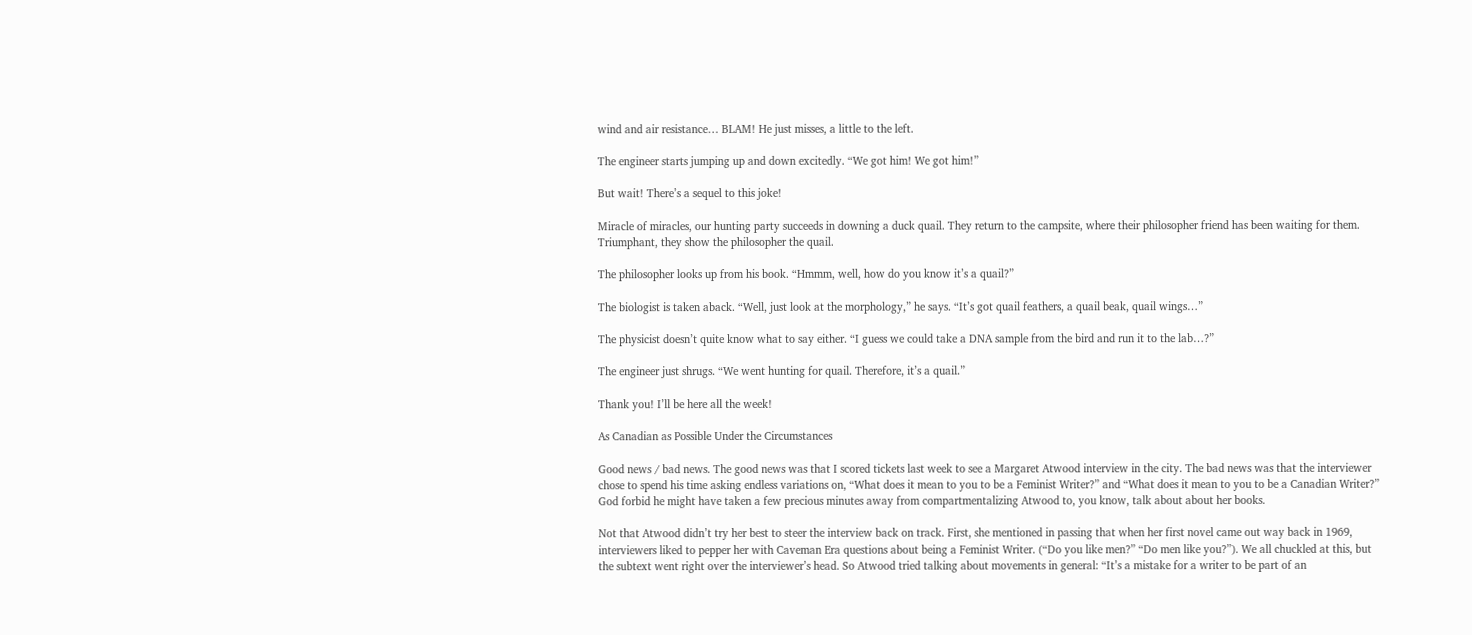wind and air resistance… BLAM! He just misses, a little to the left.

The engineer starts jumping up and down excitedly. “We got him! We got him!”

But wait! There’s a sequel to this joke!

Miracle of miracles, our hunting party succeeds in downing a duck quail. They return to the campsite, where their philosopher friend has been waiting for them. Triumphant, they show the philosopher the quail.

The philosopher looks up from his book. “Hmmm, well, how do you know it’s a quail?”

The biologist is taken aback. “Well, just look at the morphology,” he says. “It’s got quail feathers, a quail beak, quail wings…”

The physicist doesn’t quite know what to say either. “I guess we could take a DNA sample from the bird and run it to the lab…?”

The engineer just shrugs. “We went hunting for quail. Therefore, it’s a quail.”

Thank you! I’ll be here all the week!

As Canadian as Possible Under the Circumstances

Good news / bad news. The good news was that I scored tickets last week to see a Margaret Atwood interview in the city. The bad news was that the interviewer chose to spend his time asking endless variations on, “What does it mean to you to be a Feminist Writer?” and “What does it mean to you to be a Canadian Writer?” God forbid he might have taken a few precious minutes away from compartmentalizing Atwood to, you know, talk about about her books.

Not that Atwood didn’t try her best to steer the interview back on track. First, she mentioned in passing that when her first novel came out way back in 1969, interviewers liked to pepper her with Caveman Era questions about being a Feminist Writer. (“Do you like men?” “Do men like you?”). We all chuckled at this, but the subtext went right over the interviewer’s head. So Atwood tried talking about movements in general: “It’s a mistake for a writer to be part of an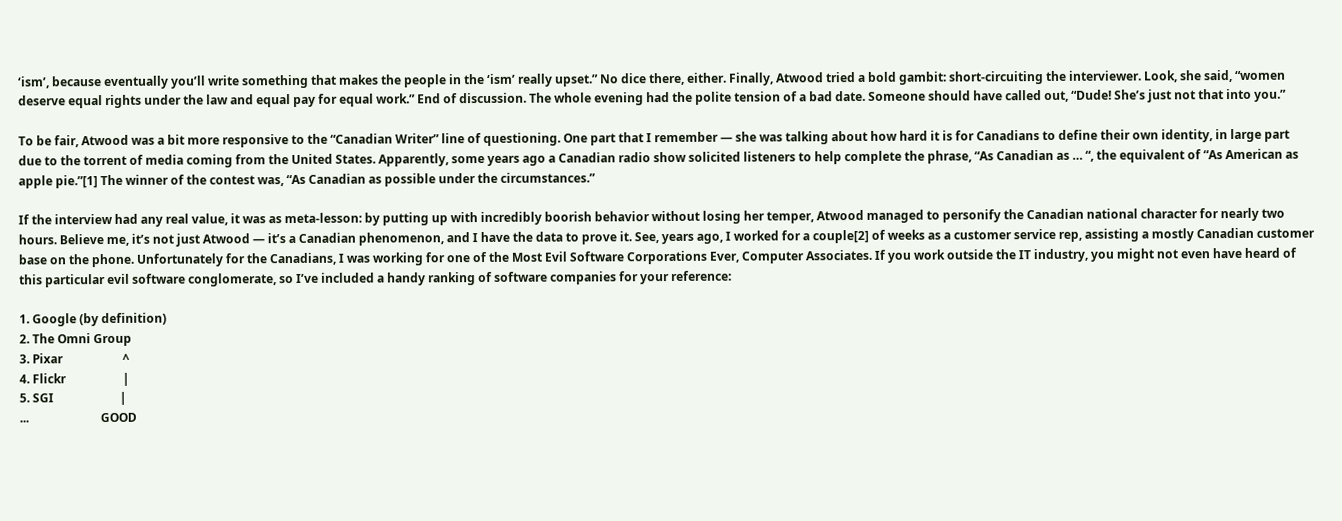‘ism’, because eventually you’ll write something that makes the people in the ‘ism’ really upset.” No dice there, either. Finally, Atwood tried a bold gambit: short-circuiting the interviewer. Look, she said, “women deserve equal rights under the law and equal pay for equal work.” End of discussion. The whole evening had the polite tension of a bad date. Someone should have called out, “Dude! She’s just not that into you.”

To be fair, Atwood was a bit more responsive to the “Canadian Writer” line of questioning. One part that I remember — she was talking about how hard it is for Canadians to define their own identity, in large part due to the torrent of media coming from the United States. Apparently, some years ago a Canadian radio show solicited listeners to help complete the phrase, “As Canadian as … “, the equivalent of “As American as apple pie.”[1] The winner of the contest was, “As Canadian as possible under the circumstances.”

If the interview had any real value, it was as meta-lesson: by putting up with incredibly boorish behavior without losing her temper, Atwood managed to personify the Canadian national character for nearly two hours. Believe me, it’s not just Atwood — it’s a Canadian phenomenon, and I have the data to prove it. See, years ago, I worked for a couple[2] of weeks as a customer service rep, assisting a mostly Canadian customer base on the phone. Unfortunately for the Canadians, I was working for one of the Most Evil Software Corporations Ever, Computer Associates. If you work outside the IT industry, you might not even have heard of this particular evil software conglomerate, so I’ve included a handy ranking of software companies for your reference:

1. Google (by definition)
2. The Omni Group
3. Pixar                    ^
4. Flickr                   |
5. SGI                      |
...                        GOOD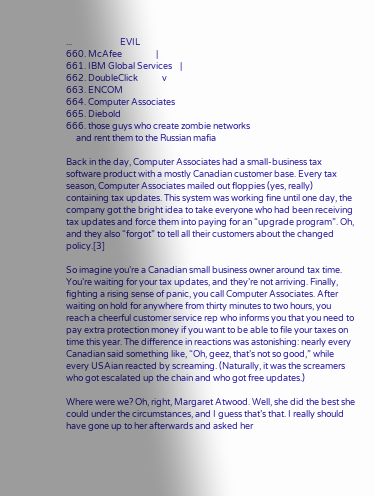...                        EVIL
660. McAfee                 |
661. IBM Global Services    |
662. DoubleClick            v
663. ENCOM
664. Computer Associates
665. Diebold
666. those guys who create zombie networks
     and rent them to the Russian mafia

Back in the day, Computer Associates had a small-business tax software product with a mostly Canadian customer base. Every tax season, Computer Associates mailed out floppies (yes, really) containing tax updates. This system was working fine until one day, the company got the bright idea to take everyone who had been receiving tax updates and force them into paying for an “upgrade program”. Oh, and they also “forgot” to tell all their customers about the changed policy.[3]

So imagine you’re a Canadian small business owner around tax time. You’re waiting for your tax updates, and they’re not arriving. Finally, fighting a rising sense of panic, you call Computer Associates. After waiting on hold for anywhere from thirty minutes to two hours, you reach a cheerful customer service rep who informs you that you need to pay extra protection money if you want to be able to file your taxes on time this year. The difference in reactions was astonishing: nearly every Canadian said something like, “Oh, geez, that’s not so good,” while every USAian reacted by screaming. (Naturally, it was the screamers who got escalated up the chain and who got free updates.)

Where were we? Oh, right, Margaret Atwood. Well, she did the best she could under the circumstances, and I guess that’s that. I really should have gone up to her afterwards and asked her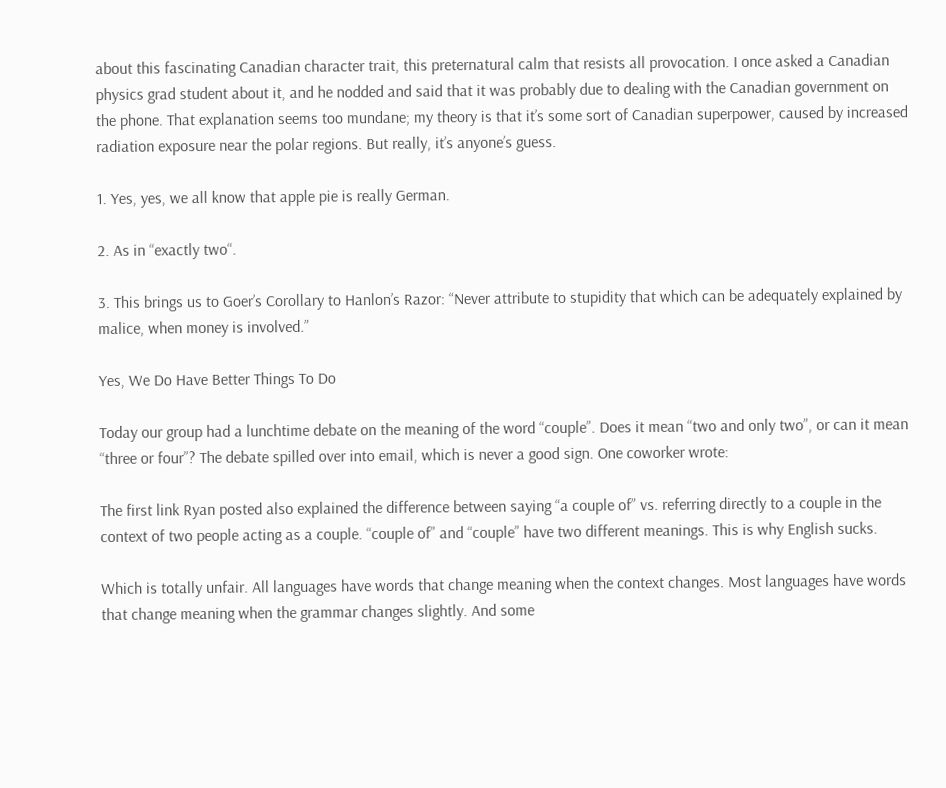about this fascinating Canadian character trait, this preternatural calm that resists all provocation. I once asked a Canadian physics grad student about it, and he nodded and said that it was probably due to dealing with the Canadian government on the phone. That explanation seems too mundane; my theory is that it’s some sort of Canadian superpower, caused by increased radiation exposure near the polar regions. But really, it’s anyone’s guess.

1. Yes, yes, we all know that apple pie is really German.

2. As in “exactly two“.

3. This brings us to Goer’s Corollary to Hanlon’s Razor: “Never attribute to stupidity that which can be adequately explained by malice, when money is involved.”

Yes, We Do Have Better Things To Do

Today our group had a lunchtime debate on the meaning of the word “couple”. Does it mean “two and only two”, or can it mean “three or four”? The debate spilled over into email, which is never a good sign. One coworker wrote:

The first link Ryan posted also explained the difference between saying “a couple of” vs. referring directly to a couple in the context of two people acting as a couple. “couple of” and “couple” have two different meanings. This is why English sucks.

Which is totally unfair. All languages have words that change meaning when the context changes. Most languages have words that change meaning when the grammar changes slightly. And some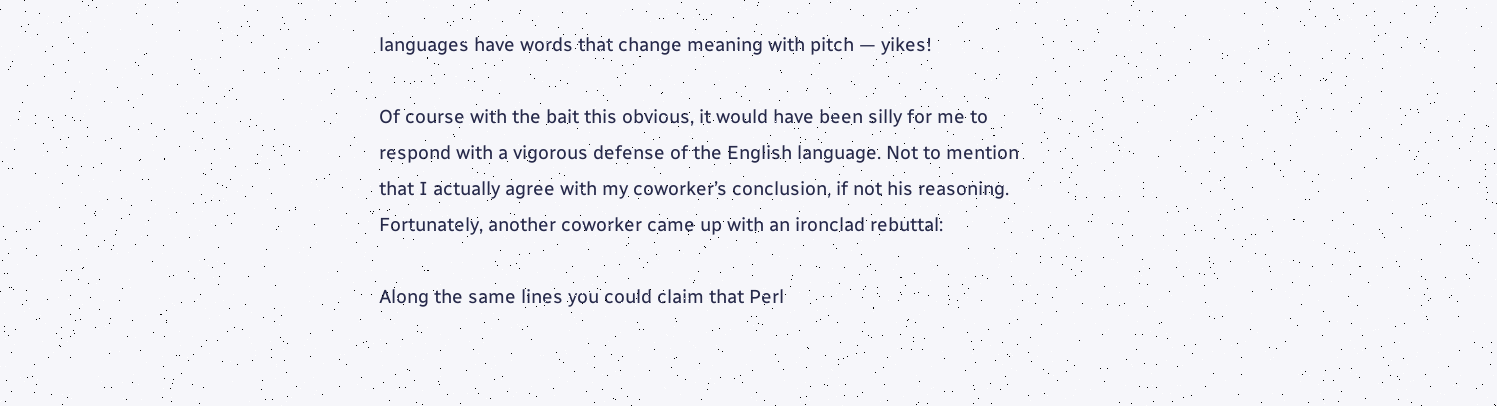languages have words that change meaning with pitch — yikes!

Of course with the bait this obvious, it would have been silly for me to respond with a vigorous defense of the English language. Not to mention that I actually agree with my coworker’s conclusion, if not his reasoning. Fortunately, another coworker came up with an ironclad rebuttal:

Along the same lines you could claim that Perl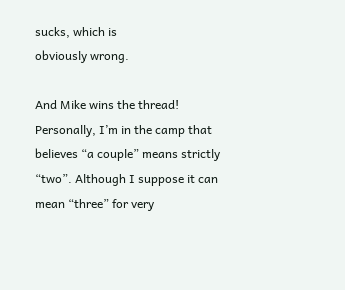sucks, which is
obviously wrong.

And Mike wins the thread! Personally, I’m in the camp that believes “a couple” means strictly “two”. Although I suppose it can mean “three” for very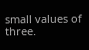small values of three.